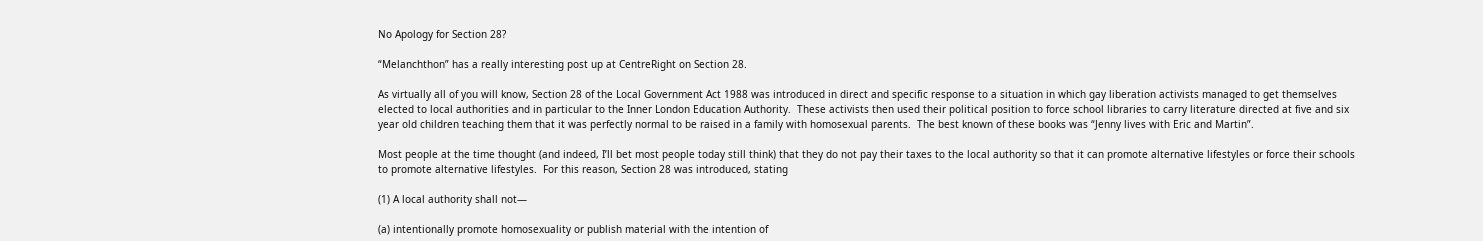No Apology for Section 28?

“Melanchthon” has a really interesting post up at CentreRight on Section 28.

As virtually all of you will know, Section 28 of the Local Government Act 1988 was introduced in direct and specific response to a situation in which gay liberation activists managed to get themselves elected to local authorities and in particular to the Inner London Education Authority.  These activists then used their political position to force school libraries to carry literature directed at five and six year old children teaching them that it was perfectly normal to be raised in a family with homosexual parents.  The best known of these books was “Jenny lives with Eric and Martin”.

Most people at the time thought (and indeed, I’ll bet most people today still think) that they do not pay their taxes to the local authority so that it can promote alternative lifestyles or force their schools to promote alternative lifestyles.  For this reason, Section 28 was introduced, stating

(1) A local authority shall not—

(a) intentionally promote homosexuality or publish material with the intention of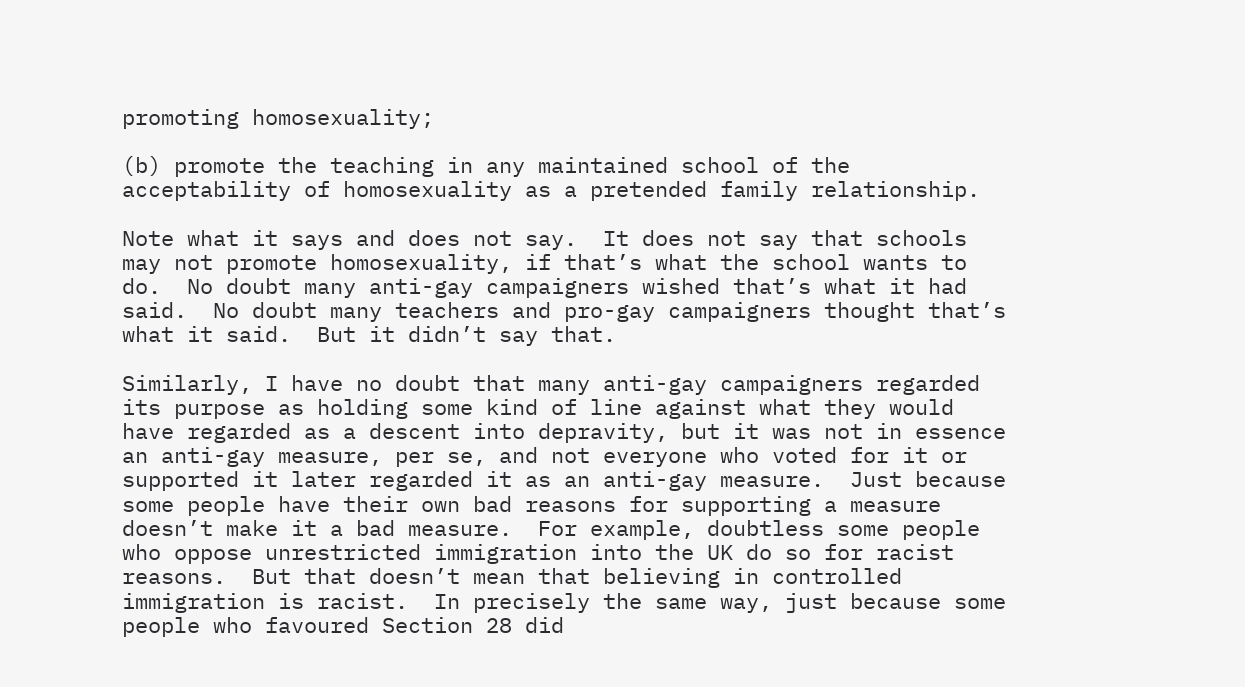promoting homosexuality;

(b) promote the teaching in any maintained school of the acceptability of homosexuality as a pretended family relationship.

Note what it says and does not say.  It does not say that schools may not promote homosexuality, if that’s what the school wants to do.  No doubt many anti-gay campaigners wished that’s what it had said.  No doubt many teachers and pro-gay campaigners thought that’s what it said.  But it didn’t say that.

Similarly, I have no doubt that many anti-gay campaigners regarded its purpose as holding some kind of line against what they would have regarded as a descent into depravity, but it was not in essence an anti-gay measure, per se, and not everyone who voted for it or supported it later regarded it as an anti-gay measure.  Just because some people have their own bad reasons for supporting a measure doesn’t make it a bad measure.  For example, doubtless some people who oppose unrestricted immigration into the UK do so for racist reasons.  But that doesn’t mean that believing in controlled immigration is racist.  In precisely the same way, just because some people who favoured Section 28 did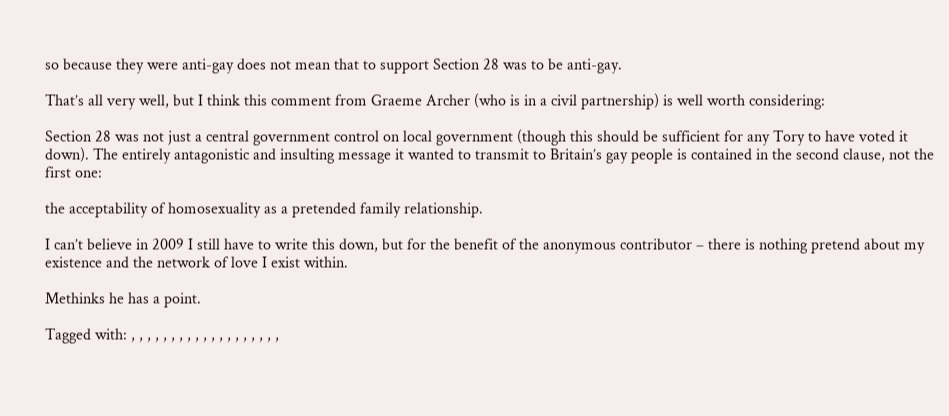so because they were anti-gay does not mean that to support Section 28 was to be anti-gay.

That’s all very well, but I think this comment from Graeme Archer (who is in a civil partnership) is well worth considering:

Section 28 was not just a central government control on local government (though this should be sufficient for any Tory to have voted it down). The entirely antagonistic and insulting message it wanted to transmit to Britain’s gay people is contained in the second clause, not the first one:

the acceptability of homosexuality as a pretended family relationship.

I can’t believe in 2009 I still have to write this down, but for the benefit of the anonymous contributor – there is nothing pretend about my existence and the network of love I exist within.

Methinks he has a point.

Tagged with: , , , , , , , , , , , , , , , , , , ,